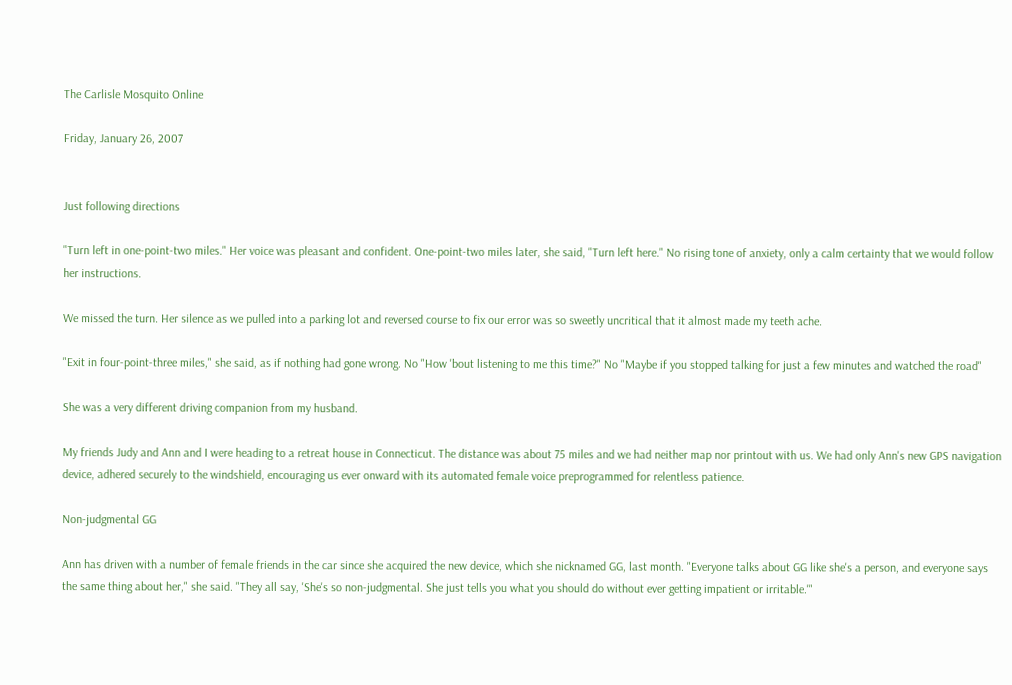The Carlisle Mosquito Online

Friday, January 26, 2007


Just following directions

"Turn left in one-point-two miles." Her voice was pleasant and confident. One-point-two miles later, she said, "Turn left here." No rising tone of anxiety, only a calm certainty that we would follow her instructions.

We missed the turn. Her silence as we pulled into a parking lot and reversed course to fix our error was so sweetly uncritical that it almost made my teeth ache.

"Exit in four-point-three miles," she said, as if nothing had gone wrong. No "How 'bout listening to me this time?" No "Maybe if you stopped talking for just a few minutes and watched the road"

She was a very different driving companion from my husband.

My friends Judy and Ann and I were heading to a retreat house in Connecticut. The distance was about 75 miles and we had neither map nor printout with us. We had only Ann's new GPS navigation device, adhered securely to the windshield, encouraging us ever onward with its automated female voice preprogrammed for relentless patience.

Non-judgmental GG

Ann has driven with a number of female friends in the car since she acquired the new device, which she nicknamed GG, last month. "Everyone talks about GG like she's a person, and everyone says the same thing about her," she said. "They all say, 'She's so non-judgmental. She just tells you what you should do without ever getting impatient or irritable.'"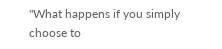"What happens if you simply choose to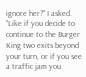ignore her?" I asked. "Like if you decide to continue to the Burger King two exits beyond your turn, or if you see a traffic jam you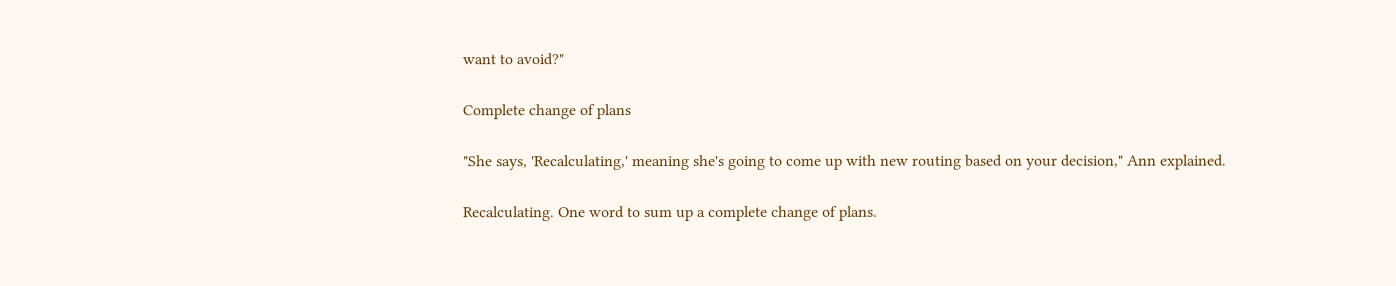want to avoid?"

Complete change of plans

"She says, 'Recalculating,' meaning she's going to come up with new routing based on your decision," Ann explained.

Recalculating. One word to sum up a complete change of plans.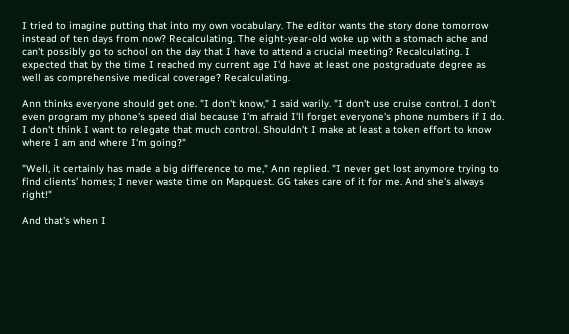I tried to imagine putting that into my own vocabulary. The editor wants the story done tomorrow instead of ten days from now? Recalculating. The eight-year-old woke up with a stomach ache and can't possibly go to school on the day that I have to attend a crucial meeting? Recalculating. I expected that by the time I reached my current age I'd have at least one postgraduate degree as well as comprehensive medical coverage? Recalculating.

Ann thinks everyone should get one. "I don't know," I said warily. "I don't use cruise control. I don't even program my phone's speed dial because I'm afraid I'll forget everyone's phone numbers if I do. I don't think I want to relegate that much control. Shouldn't I make at least a token effort to know where I am and where I'm going?"

"Well, it certainly has made a big difference to me," Ann replied. "I never get lost anymore trying to find clients' homes; I never waste time on Mapquest. GG takes care of it for me. And she's always right!"

And that's when I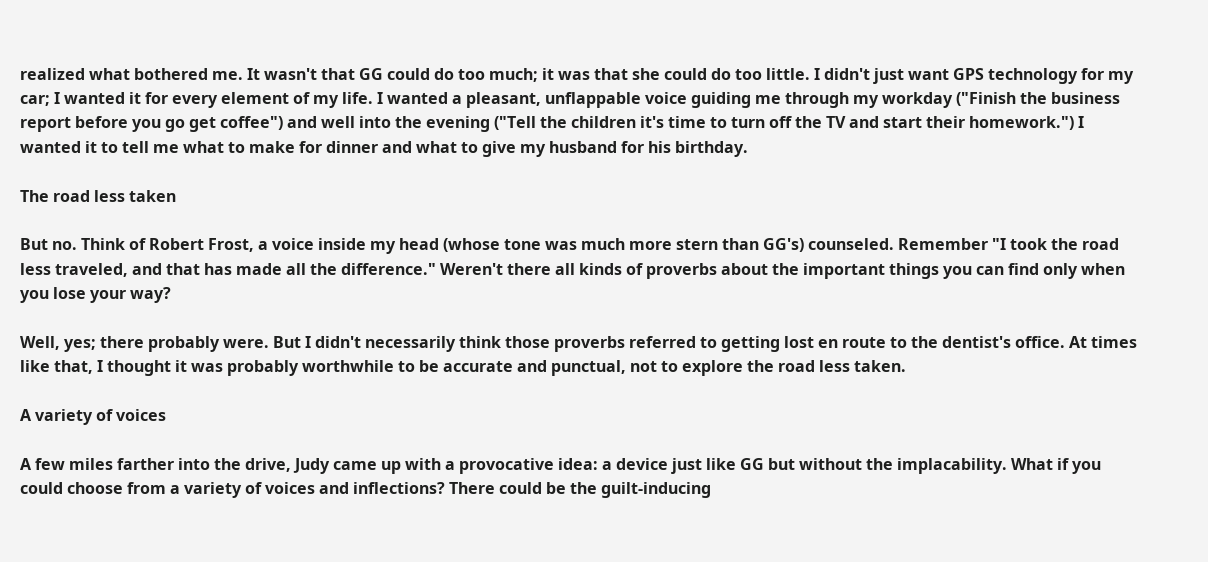realized what bothered me. It wasn't that GG could do too much; it was that she could do too little. I didn't just want GPS technology for my car; I wanted it for every element of my life. I wanted a pleasant, unflappable voice guiding me through my workday ("Finish the business report before you go get coffee") and well into the evening ("Tell the children it's time to turn off the TV and start their homework.") I wanted it to tell me what to make for dinner and what to give my husband for his birthday.

The road less taken

But no. Think of Robert Frost, a voice inside my head (whose tone was much more stern than GG's) counseled. Remember "I took the road less traveled, and that has made all the difference." Weren't there all kinds of proverbs about the important things you can find only when you lose your way?

Well, yes; there probably were. But I didn't necessarily think those proverbs referred to getting lost en route to the dentist's office. At times like that, I thought it was probably worthwhile to be accurate and punctual, not to explore the road less taken.

A variety of voices

A few miles farther into the drive, Judy came up with a provocative idea: a device just like GG but without the implacability. What if you could choose from a variety of voices and inflections? There could be the guilt-inducing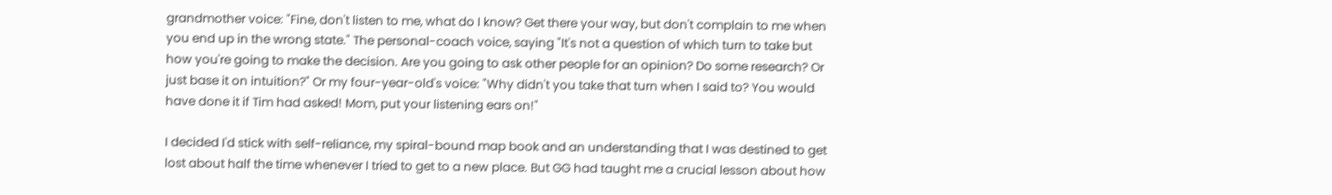grandmother voice: "Fine, don't listen to me, what do I know? Get there your way, but don't complain to me when you end up in the wrong state." The personal-coach voice, saying "It's not a question of which turn to take but how you're going to make the decision. Are you going to ask other people for an opinion? Do some research? Or just base it on intuition?" Or my four-year-old's voice: "Why didn't you take that turn when I said to? You would have done it if Tim had asked! Mom, put your listening ears on!"

I decided I'd stick with self-reliance, my spiral-bound map book and an understanding that I was destined to get lost about half the time whenever I tried to get to a new place. But GG had taught me a crucial lesson about how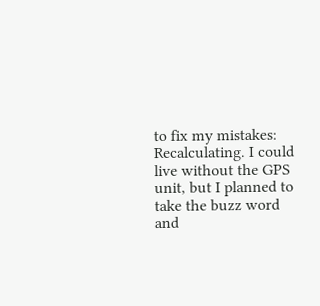to fix my mistakes: Recalculating. I could live without the GPS unit, but I planned to take the buzz word and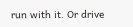run with it. Or drive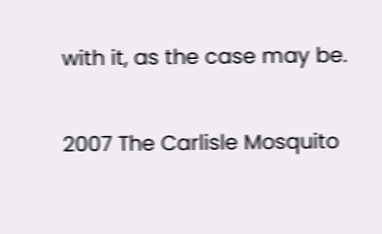with it, as the case may be.

2007 The Carlisle Mosquito